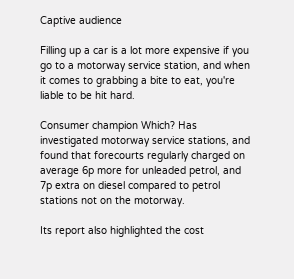Captive audience

Filling up a car is a lot more expensive if you go to a motorway service station, and when it comes to grabbing a bite to eat, you're liable to be hit hard.

Consumer champion Which? Has investigated motorway service stations, and found that forecourts regularly charged on average 6p more for unleaded petrol, and 7p extra on diesel compared to petrol stations not on the motorway.

Its report also highlighted the cost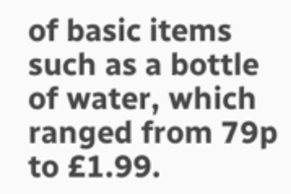of basic items such as a bottle of water, which ranged from 79p to £1.99.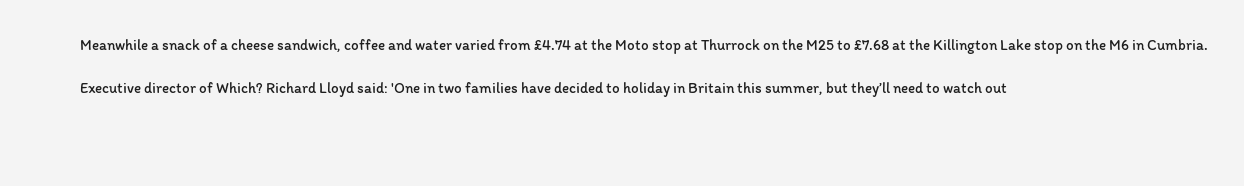Meanwhile a snack of a cheese sandwich, coffee and water varied from £4.74 at the Moto stop at Thurrock on the M25 to £7.68 at the Killington Lake stop on the M6 in Cumbria.

Executive director of Which? Richard Lloyd said: 'One in two families have decided to holiday in Britain this summer, but they’ll need to watch out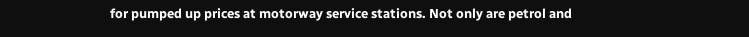for pumped up prices at motorway service stations. Not only are petrol and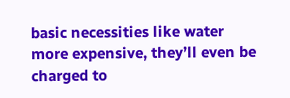basic necessities like water more expensive, they’ll even be charged to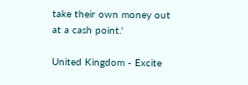take their own money out at a cash point.'

United Kingdom - Excite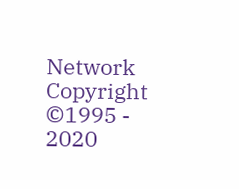Network Copyright ©1995 - 2020